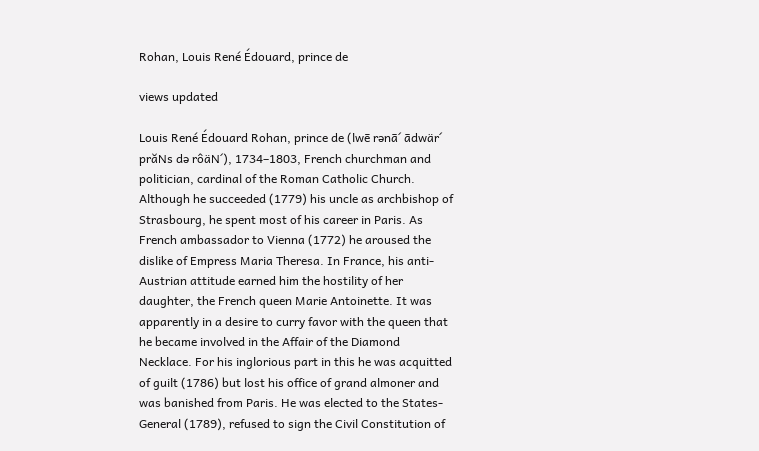Rohan, Louis René Édouard, prince de

views updated

Louis René Édouard Rohan, prince de (lwē rənā´ ādwär´ prăNs də rôäN´), 1734–1803, French churchman and politician, cardinal of the Roman Catholic Church. Although he succeeded (1779) his uncle as archbishop of Strasbourg, he spent most of his career in Paris. As French ambassador to Vienna (1772) he aroused the dislike of Empress Maria Theresa. In France, his anti-Austrian attitude earned him the hostility of her daughter, the French queen Marie Antoinette. It was apparently in a desire to curry favor with the queen that he became involved in the Affair of the Diamond Necklace. For his inglorious part in this he was acquitted of guilt (1786) but lost his office of grand almoner and was banished from Paris. He was elected to the States-General (1789), refused to sign the Civil Constitution of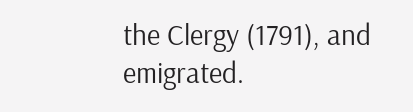the Clergy (1791), and emigrated.